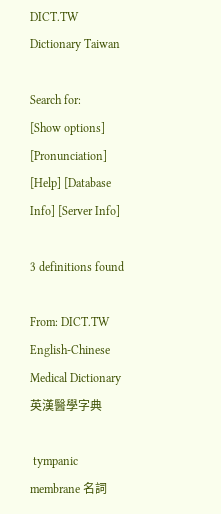DICT.TW Dictionary Taiwan

Search for:
[Show options]
[Pronunciation] [Help] [Database Info] [Server Info]

3 definitions found

From: DICT.TW English-Chinese Medical Dictionary 英漢醫學字典

 tympanic membrane 名詞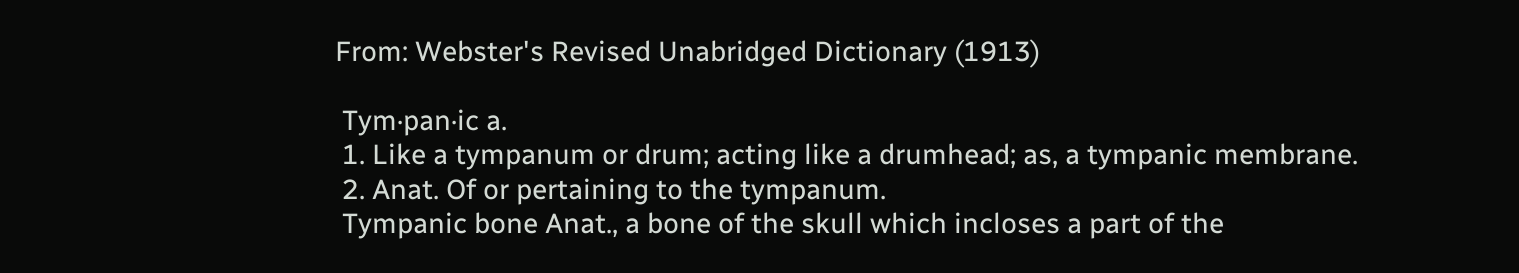From: Webster's Revised Unabridged Dictionary (1913)

 Tym·pan·ic a.
 1. Like a tympanum or drum; acting like a drumhead; as, a tympanic membrane.
 2. Anat. Of or pertaining to the tympanum.
 Tympanic bone Anat., a bone of the skull which incloses a part of the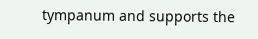tympanum and supports the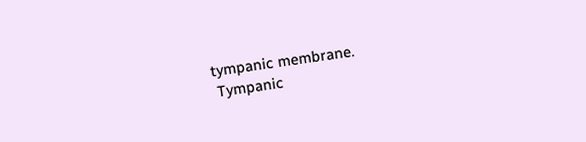tympanic membrane.
 Tympanic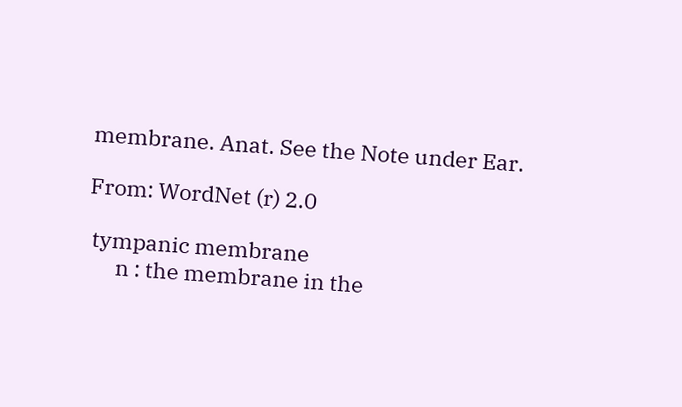membrane. Anat. See the Note under Ear.

From: WordNet (r) 2.0

 tympanic membrane
      n : the membrane in the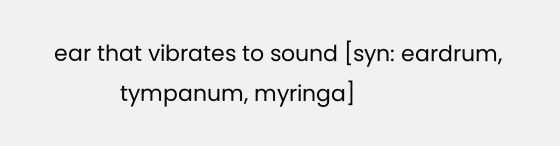ear that vibrates to sound [syn: eardrum,
           tympanum, myringa]